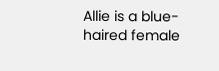Allie is a blue-haired female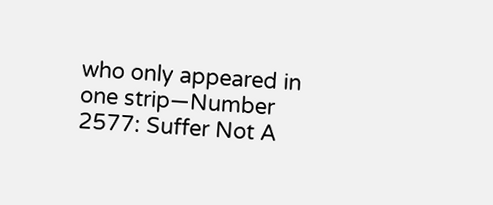who only appeared in one strip—Number 2577: Suffer Not A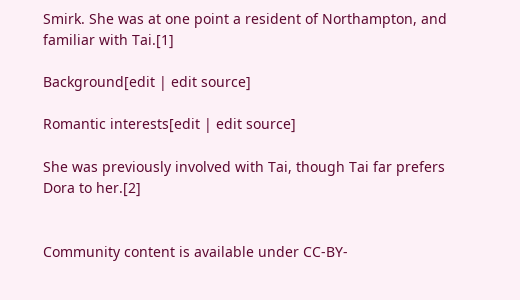Smirk. She was at one point a resident of Northampton, and familiar with Tai.[1]

Background[edit | edit source]

Romantic interests[edit | edit source]

She was previously involved with Tai, though Tai far prefers Dora to her.[2]


Community content is available under CC-BY-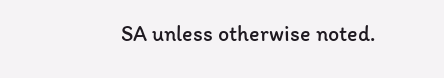SA unless otherwise noted.